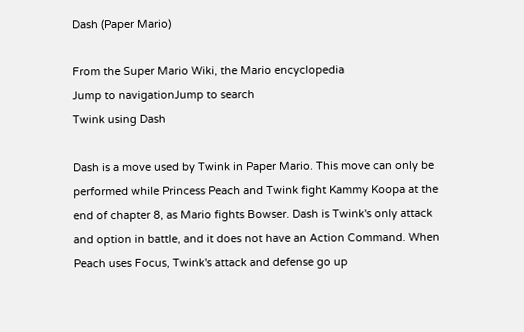Dash (Paper Mario)

From the Super Mario Wiki, the Mario encyclopedia
Jump to navigationJump to search
Twink using Dash

Dash is a move used by Twink in Paper Mario. This move can only be performed while Princess Peach and Twink fight Kammy Koopa at the end of chapter 8, as Mario fights Bowser. Dash is Twink's only attack and option in battle, and it does not have an Action Command. When Peach uses Focus, Twink's attack and defense go up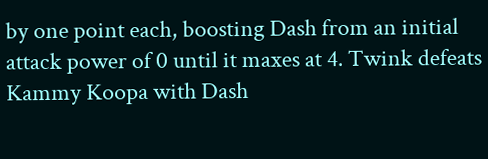by one point each, boosting Dash from an initial attack power of 0 until it maxes at 4. Twink defeats Kammy Koopa with Dash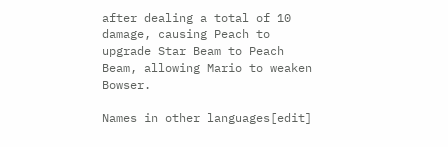after dealing a total of 10 damage, causing Peach to upgrade Star Beam to Peach Beam, allowing Mario to weaken Bowser.

Names in other languages[edit]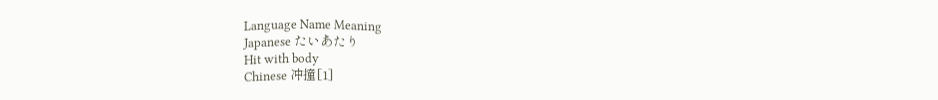Language Name Meaning
Japanese たいあたり
Hit with body
Chinese 冲撞[1]